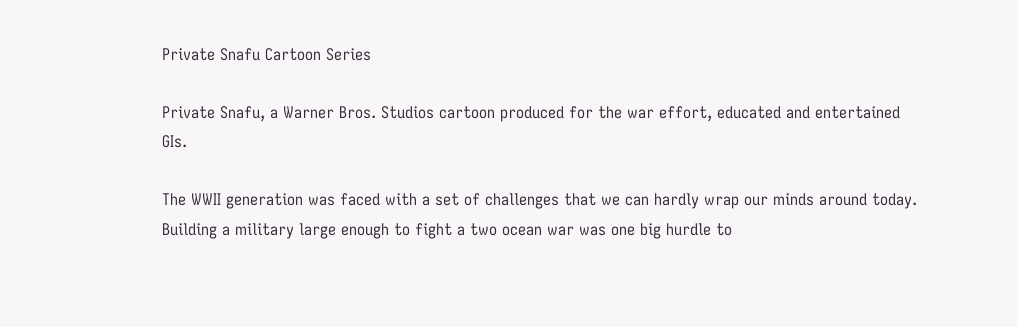Private Snafu Cartoon Series

Private Snafu, a Warner Bros. Studios cartoon produced for the war effort, educated and entertained GIs.

The WWII generation was faced with a set of challenges that we can hardly wrap our minds around today. Building a military large enough to fight a two ocean war was one big hurdle to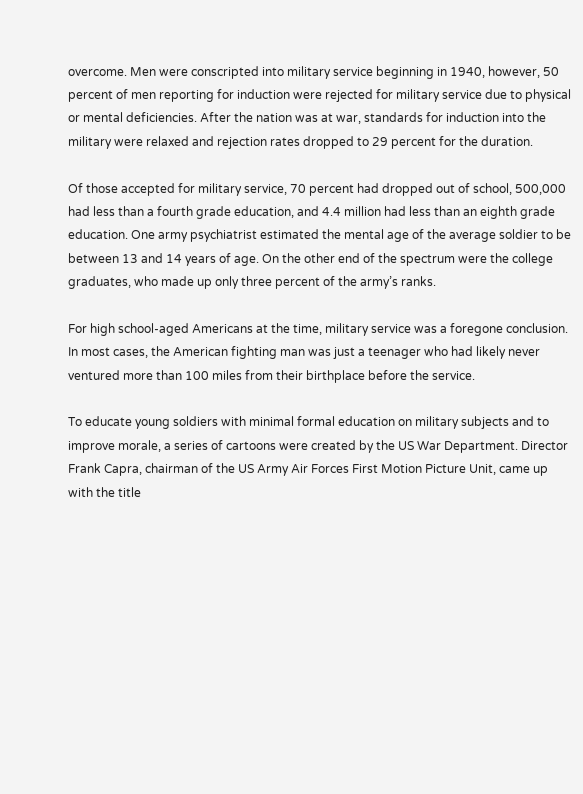overcome. Men were conscripted into military service beginning in 1940, however, 50 percent of men reporting for induction were rejected for military service due to physical or mental deficiencies. After the nation was at war, standards for induction into the military were relaxed and rejection rates dropped to 29 percent for the duration.

Of those accepted for military service, 70 percent had dropped out of school, 500,000 had less than a fourth grade education, and 4.4 million had less than an eighth grade education. One army psychiatrist estimated the mental age of the average soldier to be between 13 and 14 years of age. On the other end of the spectrum were the college graduates, who made up only three percent of the army’s ranks.

For high school-aged Americans at the time, military service was a foregone conclusion. In most cases, the American fighting man was just a teenager who had likely never ventured more than 100 miles from their birthplace before the service.

To educate young soldiers with minimal formal education on military subjects and to improve morale, a series of cartoons were created by the US War Department. Director Frank Capra, chairman of the US Army Air Forces First Motion Picture Unit, came up with the title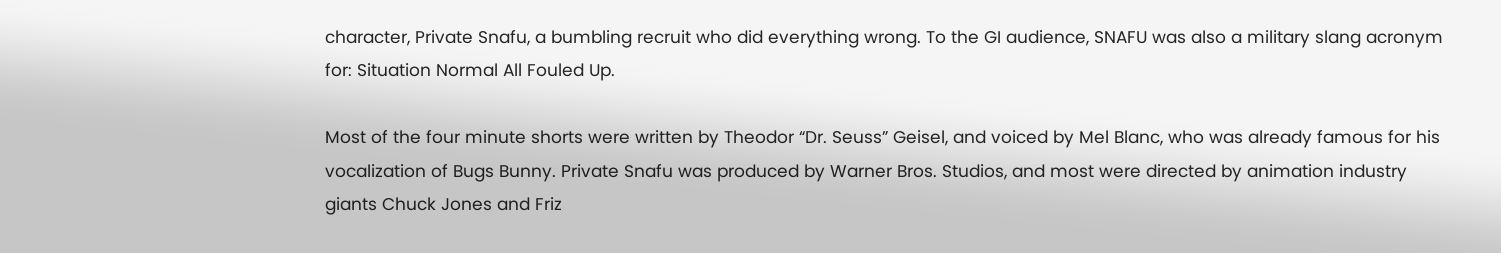character, Private Snafu, a bumbling recruit who did everything wrong. To the GI audience, SNAFU was also a military slang acronym for: Situation Normal All Fouled Up.

Most of the four minute shorts were written by Theodor “Dr. Seuss” Geisel, and voiced by Mel Blanc, who was already famous for his vocalization of Bugs Bunny. Private Snafu was produced by Warner Bros. Studios, and most were directed by animation industry giants Chuck Jones and Friz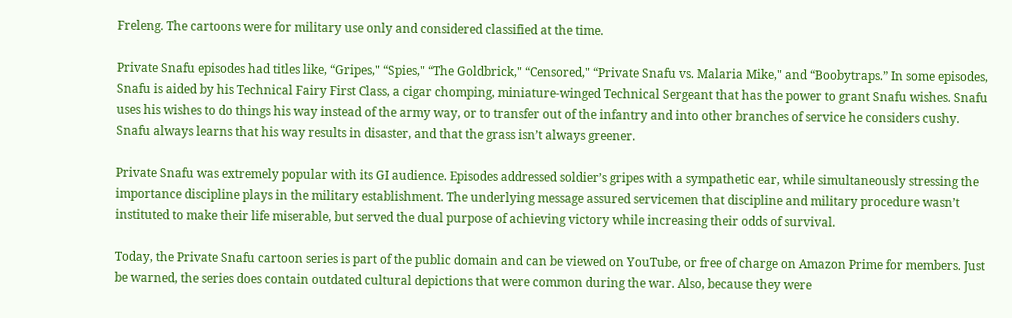Freleng. The cartoons were for military use only and considered classified at the time.

Private Snafu episodes had titles like, “Gripes," “Spies," “The Goldbrick," “Censored," “Private Snafu vs. Malaria Mike," and “Boobytraps.” In some episodes, Snafu is aided by his Technical Fairy First Class, a cigar chomping, miniature-winged Technical Sergeant that has the power to grant Snafu wishes. Snafu uses his wishes to do things his way instead of the army way, or to transfer out of the infantry and into other branches of service he considers cushy. Snafu always learns that his way results in disaster, and that the grass isn’t always greener.

Private Snafu was extremely popular with its GI audience. Episodes addressed soldier’s gripes with a sympathetic ear, while simultaneously stressing the importance discipline plays in the military establishment. The underlying message assured servicemen that discipline and military procedure wasn’t instituted to make their life miserable, but served the dual purpose of achieving victory while increasing their odds of survival.

Today, the Private Snafu cartoon series is part of the public domain and can be viewed on YouTube, or free of charge on Amazon Prime for members. Just be warned, the series does contain outdated cultural depictions that were common during the war. Also, because they were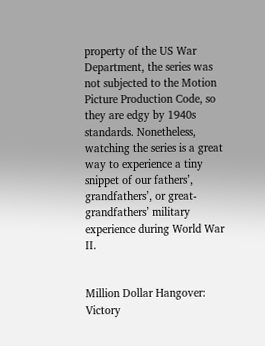property of the US War Department, the series was not subjected to the Motion Picture Production Code, so they are edgy by 1940s standards. Nonetheless, watching the series is a great way to experience a tiny snippet of our fathers’, grandfathers’, or great-grandfathers’ military experience during World War II.


Million Dollar Hangover: Victory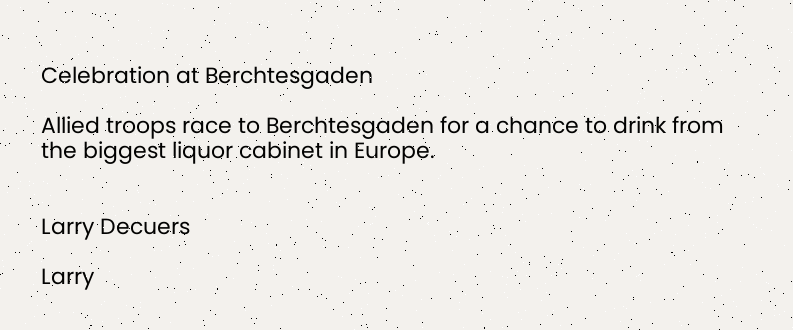Celebration at Berchtesgaden

Allied troops race to Berchtesgaden for a chance to drink from the biggest liquor cabinet in Europe.


Larry Decuers

Larry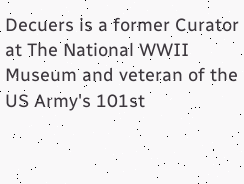Decuers is a former Curator at The National WWII Museum and veteran of the US Army's 101st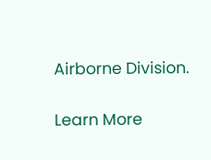Airborne Division.

Learn More